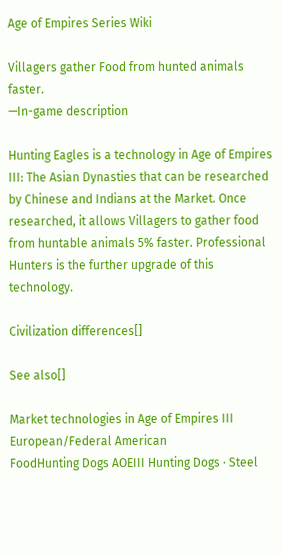Age of Empires Series Wiki

Villagers gather Food from hunted animals faster.
—In-game description

Hunting Eagles is a technology in Age of Empires III: The Asian Dynasties that can be researched by Chinese and Indians at the Market. Once researched, it allows Villagers to gather food from huntable animals 5% faster. Professional Hunters is the further upgrade of this technology.

Civilization differences[]

See also[]

Market technologies in Age of Empires III
European/Federal American
FoodHunting Dogs AOEIII Hunting Dogs · Steel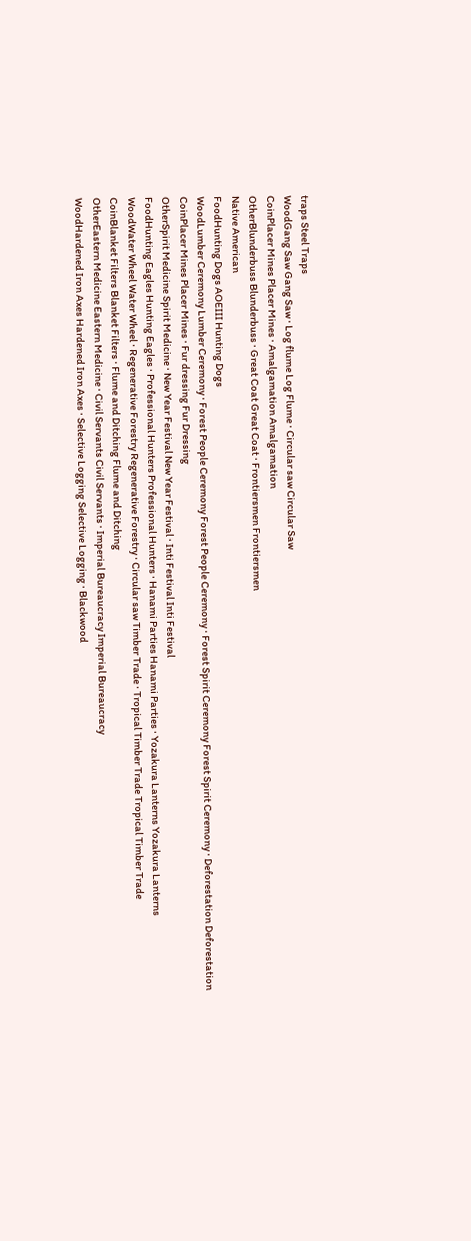traps Steel Traps
WoodGang Saw Gang Saw · Log flume Log Flume · Circular saw Circular Saw
CoinPlacer Mines Placer Mines · Amalgamation Amalgamation
OtherBlunderbuss Blunderbuss · Great Coat Great Coat · Frontiersmen Frontiersmen
Native American
FoodHunting Dogs AOEIII Hunting Dogs
WoodLumber Ceremony Lumber Ceremony · Forest People Ceremony Forest People Ceremony · Forest Spirit Ceremony Forest Spirit Ceremony · Deforestation Deforestation
CoinPlacer Mines Placer Mines · Fur dressing Fur Dressing
OtherSpirit Medicine Spirit Medicine · New Year Festival New Year Festival · Inti Festival Inti Festival
FoodHunting Eagles Hunting Eagles · Professional Hunters Professional Hunters · Hanami Parties Hanami Parties · Yozakura Lanterns Yozakura Lanterns
WoodWater Wheel Water Wheel · Regenerative Forestry Regenerative Forestry · Circular saw Timber Trade · Tropical Timber Trade Tropical Timber Trade
CoinBlanket Filters Blanket Filters · Flume and Ditching Flume and Ditching
OtherEastern Medicine Eastern Medicine · Civil Servants Civil Servants · Imperial Bureaucracy Imperial Bureaucracy
WoodHardened Iron Axes Hardened Iron Axes · Selective Logging Selective Logging · Blackwood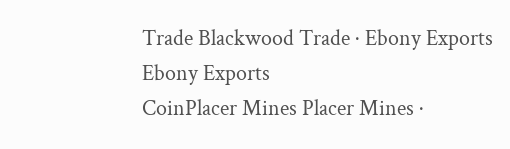Trade Blackwood Trade · Ebony Exports Ebony Exports
CoinPlacer Mines Placer Mines ·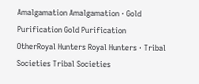Amalgamation Amalgamation · Gold Purification Gold Purification
OtherRoyal Hunters Royal Hunters · Tribal Societies Tribal Societies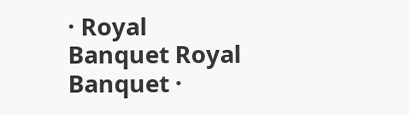· Royal Banquet Royal Banquet ·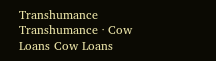Transhumance Transhumance · Cow Loans Cow Loans